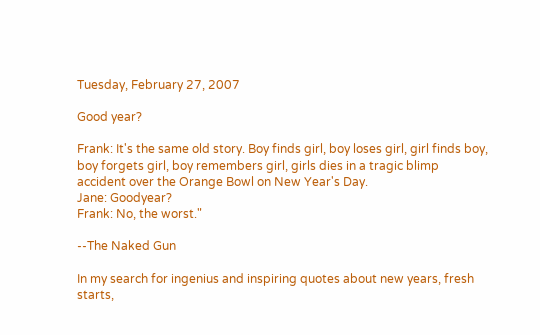Tuesday, February 27, 2007

Good year?

Frank: It's the same old story. Boy finds girl, boy loses girl, girl finds boy, boy forgets girl, boy remembers girl, girls dies in a tragic blimp accident over the Orange Bowl on New Year's Day.
Jane: Goodyear?
Frank: No, the worst."

--The Naked Gun

In my search for ingenius and inspiring quotes about new years, fresh starts,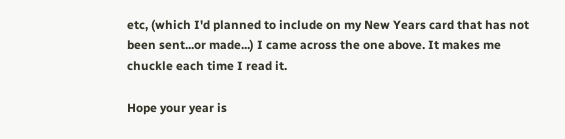etc, (which I'd planned to include on my New Years card that has not been sent...or made...) I came across the one above. It makes me chuckle each time I read it.

Hope your year is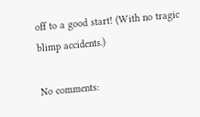off to a good start! (With no tragic blimp accidents.)

No comments: